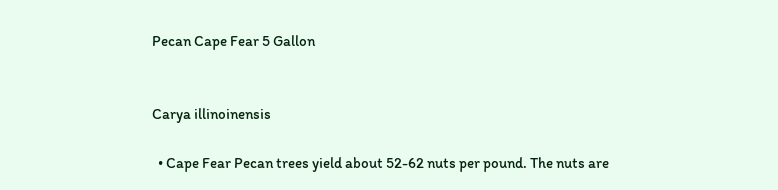Pecan Cape Fear 5 Gallon


Carya illinoinensis

  • Cape Fear Pecan trees yield about 52-62 nuts per pound. The nuts are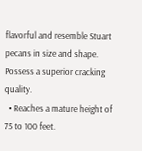flavorful and resemble Stuart pecans in size and shape. Possess a superior cracking quality.
  • Reaches a mature height of 75 to 100 feet.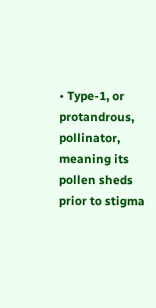• Type-1, or protandrous, pollinator, meaning its pollen sheds prior to stigma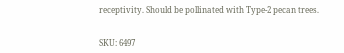receptivity. Should be pollinated with Type-2 pecan trees.


SKU: 6497